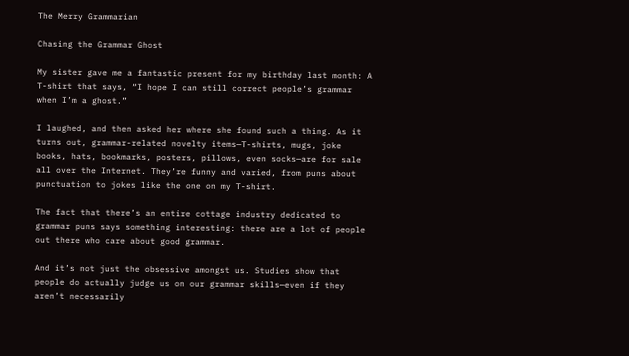The Merry Grammarian

Chasing the Grammar Ghost

My sister gave me a fantastic present for my birthday last month: A T-shirt that says, “I hope I can still correct people’s grammar when I’m a ghost.”

I laughed, and then asked her where she found such a thing. As it turns out, grammar-related novelty items—T-shirts, mugs, joke books, hats, bookmarks, posters, pillows, even socks—are for sale all over the Internet. They’re funny and varied, from puns about punctuation to jokes like the one on my T-shirt.

The fact that there’s an entire cottage industry dedicated to grammar puns says something interesting: there are a lot of people out there who care about good grammar.

And it’s not just the obsessive amongst us. Studies show that people do actually judge us on our grammar skills—even if they aren’t necessarily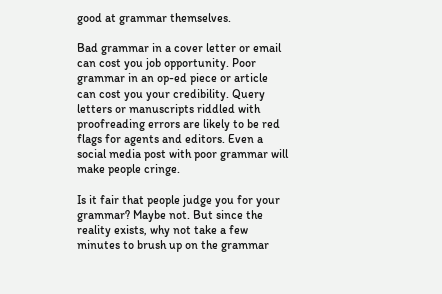good at grammar themselves.

Bad grammar in a cover letter or email can cost you job opportunity. Poor grammar in an op-ed piece or article can cost you your credibility. Query letters or manuscripts riddled with proofreading errors are likely to be red flags for agents and editors. Even a social media post with poor grammar will make people cringe.

Is it fair that people judge you for your grammar? Maybe not. But since the reality exists, why not take a few minutes to brush up on the grammar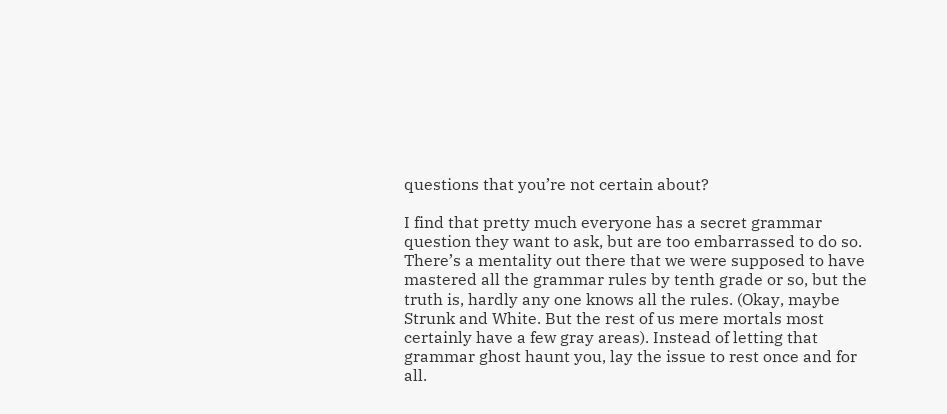questions that you’re not certain about?

I find that pretty much everyone has a secret grammar question they want to ask, but are too embarrassed to do so. There’s a mentality out there that we were supposed to have mastered all the grammar rules by tenth grade or so, but the truth is, hardly any one knows all the rules. (Okay, maybe Strunk and White. But the rest of us mere mortals most certainly have a few gray areas). Instead of letting that grammar ghost haunt you, lay the issue to rest once and for all.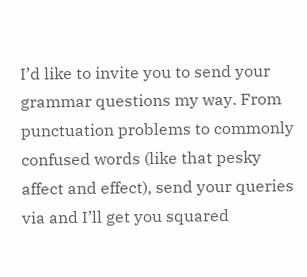I’d like to invite you to send your grammar questions my way. From punctuation problems to commonly confused words (like that pesky affect and effect), send your queries via and I’ll get you squared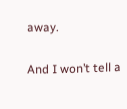away.

And I won’t tell a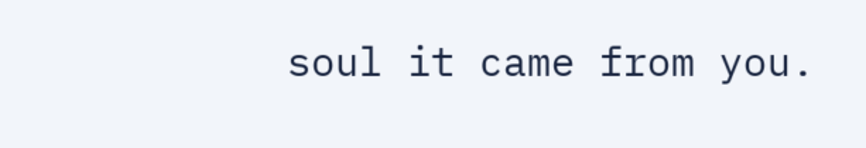soul it came from you.